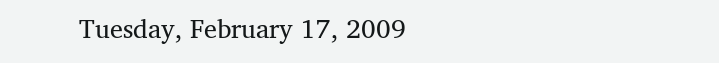Tuesday, February 17, 2009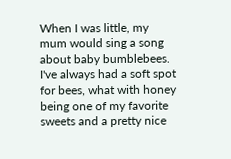When I was little, my mum would sing a song about baby bumblebees. I've always had a soft spot for bees, what with honey being one of my favorite sweets and a pretty nice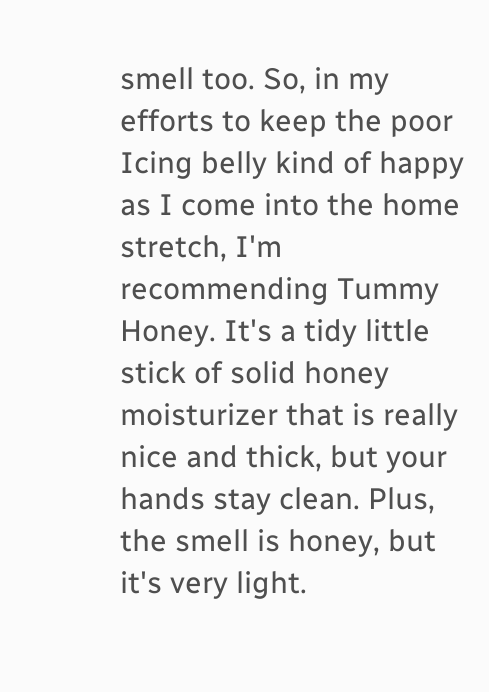smell too. So, in my efforts to keep the poor Icing belly kind of happy as I come into the home stretch, I'm recommending Tummy Honey. It's a tidy little stick of solid honey moisturizer that is really nice and thick, but your hands stay clean. Plus, the smell is honey, but it's very light.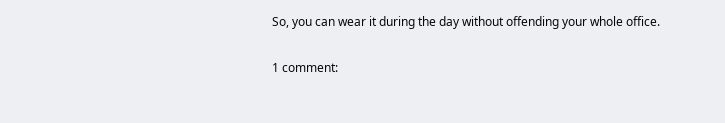So, you can wear it during the day without offending your whole office.

1 comment: